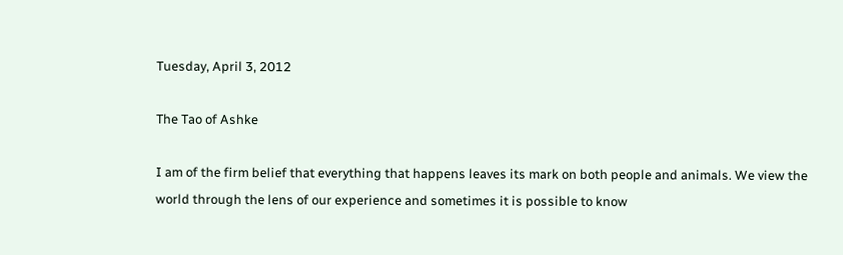Tuesday, April 3, 2012

The Tao of Ashke

I am of the firm belief that everything that happens leaves its mark on both people and animals. We view the world through the lens of our experience and sometimes it is possible to know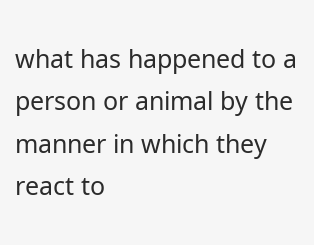what has happened to a person or animal by the manner in which they react to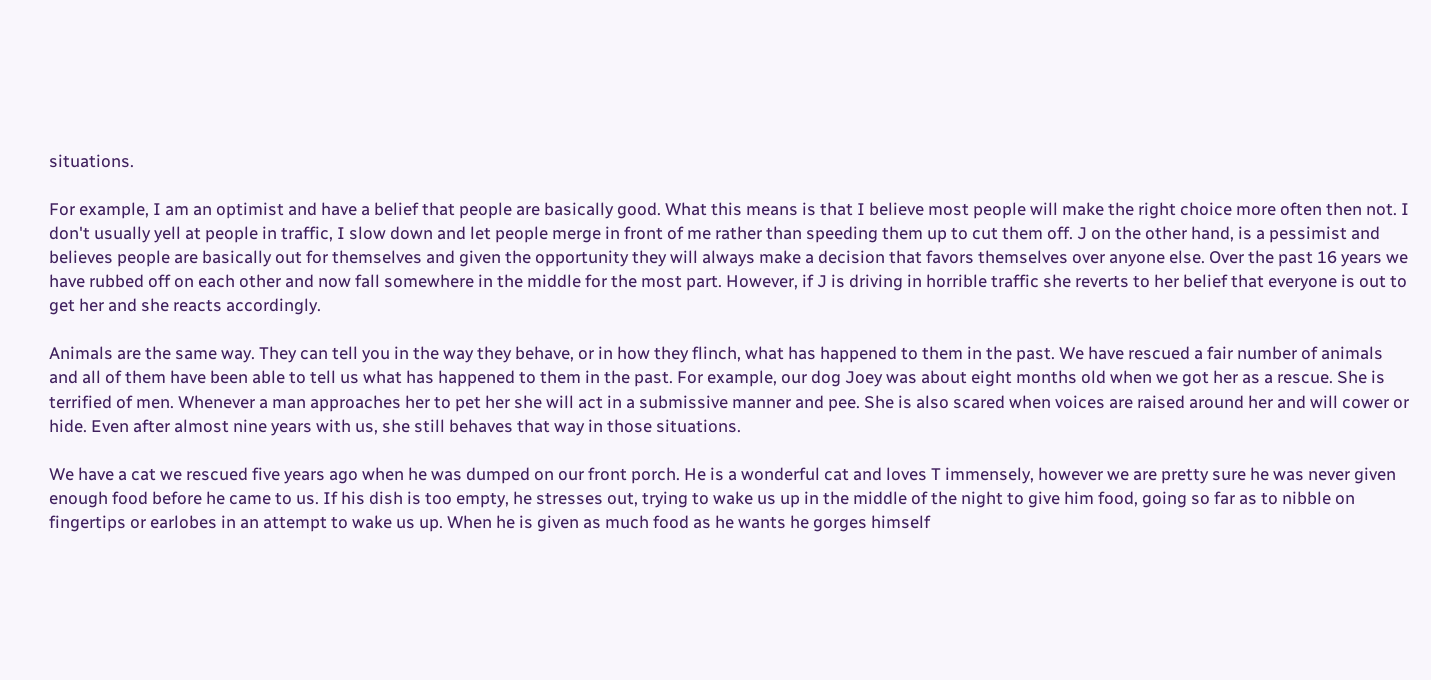situations.

For example, I am an optimist and have a belief that people are basically good. What this means is that I believe most people will make the right choice more often then not. I don't usually yell at people in traffic, I slow down and let people merge in front of me rather than speeding them up to cut them off. J on the other hand, is a pessimist and believes people are basically out for themselves and given the opportunity they will always make a decision that favors themselves over anyone else. Over the past 16 years we have rubbed off on each other and now fall somewhere in the middle for the most part. However, if J is driving in horrible traffic she reverts to her belief that everyone is out to get her and she reacts accordingly.

Animals are the same way. They can tell you in the way they behave, or in how they flinch, what has happened to them in the past. We have rescued a fair number of animals and all of them have been able to tell us what has happened to them in the past. For example, our dog Joey was about eight months old when we got her as a rescue. She is terrified of men. Whenever a man approaches her to pet her she will act in a submissive manner and pee. She is also scared when voices are raised around her and will cower or hide. Even after almost nine years with us, she still behaves that way in those situations.

We have a cat we rescued five years ago when he was dumped on our front porch. He is a wonderful cat and loves T immensely, however we are pretty sure he was never given enough food before he came to us. If his dish is too empty, he stresses out, trying to wake us up in the middle of the night to give him food, going so far as to nibble on fingertips or earlobes in an attempt to wake us up. When he is given as much food as he wants he gorges himself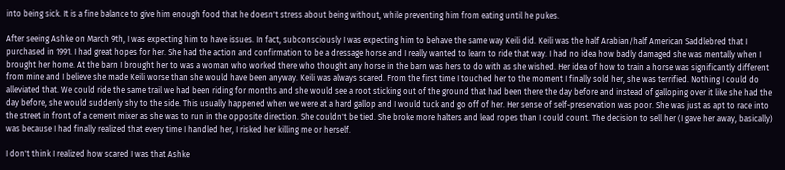into being sick. It is a fine balance to give him enough food that he doesn't stress about being without, while preventing him from eating until he pukes.

After seeing Ashke on March 9th, I was expecting him to have issues. In fact, subconsciously I was expecting him to behave the same way Keili did. Keili was the half Arabian/half American Saddlebred that I purchased in 1991. I had great hopes for her. She had the action and confirmation to be a dressage horse and I really wanted to learn to ride that way. I had no idea how badly damaged she was mentally when I brought her home. At the barn I brought her to was a woman who worked there who thought any horse in the barn was hers to do with as she wished. Her idea of how to train a horse was significantly different from mine and I believe she made Keili worse than she would have been anyway. Keili was always scared. From the first time I touched her to the moment I finally sold her, she was terrified. Nothing I could do alleviated that. We could ride the same trail we had been riding for months and she would see a root sticking out of the ground that had been there the day before and instead of galloping over it like she had the day before, she would suddenly shy to the side. This usually happened when we were at a hard gallop and I would tuck and go off of her. Her sense of self-preservation was poor. She was just as apt to race into the street in front of a cement mixer as she was to run in the opposite direction. She couldn't be tied. She broke more halters and lead ropes than I could count. The decision to sell her (I gave her away, basically) was because I had finally realized that every time I handled her, I risked her killing me or herself.

I don't think I realized how scared I was that Ashke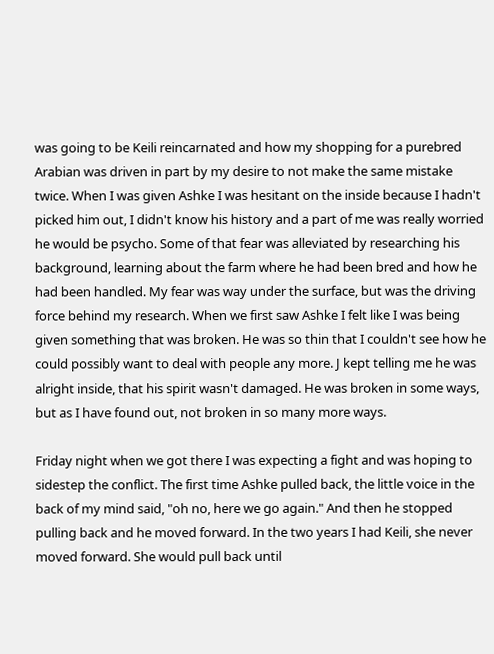was going to be Keili reincarnated and how my shopping for a purebred Arabian was driven in part by my desire to not make the same mistake twice. When I was given Ashke I was hesitant on the inside because I hadn't picked him out, I didn't know his history and a part of me was really worried he would be psycho. Some of that fear was alleviated by researching his background, learning about the farm where he had been bred and how he had been handled. My fear was way under the surface, but was the driving force behind my research. When we first saw Ashke I felt like I was being given something that was broken. He was so thin that I couldn't see how he could possibly want to deal with people any more. J kept telling me he was alright inside, that his spirit wasn't damaged. He was broken in some ways, but as I have found out, not broken in so many more ways.

Friday night when we got there I was expecting a fight and was hoping to sidestep the conflict. The first time Ashke pulled back, the little voice in the back of my mind said, "oh no, here we go again." And then he stopped pulling back and he moved forward. In the two years I had Keili, she never moved forward. She would pull back until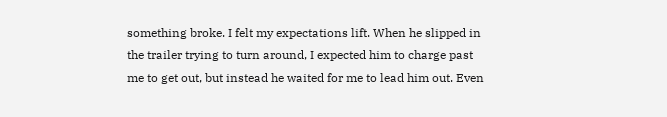something broke. I felt my expectations lift. When he slipped in the trailer trying to turn around, I expected him to charge past me to get out, but instead he waited for me to lead him out. Even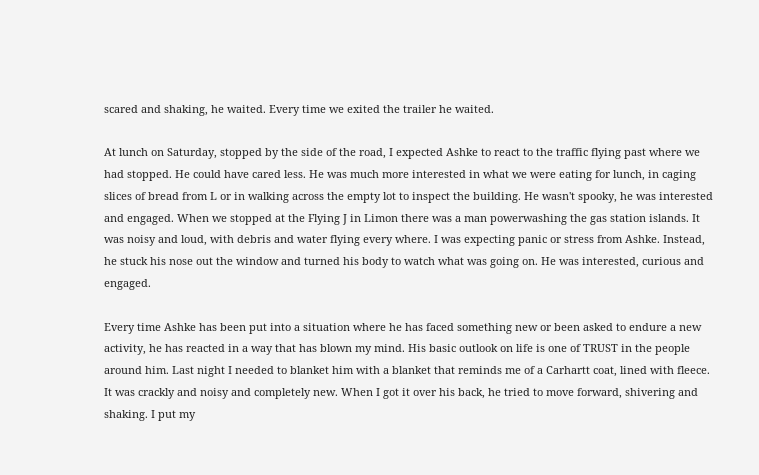scared and shaking, he waited. Every time we exited the trailer he waited.

At lunch on Saturday, stopped by the side of the road, I expected Ashke to react to the traffic flying past where we had stopped. He could have cared less. He was much more interested in what we were eating for lunch, in caging slices of bread from L or in walking across the empty lot to inspect the building. He wasn't spooky, he was interested and engaged. When we stopped at the Flying J in Limon there was a man powerwashing the gas station islands. It was noisy and loud, with debris and water flying every where. I was expecting panic or stress from Ashke. Instead, he stuck his nose out the window and turned his body to watch what was going on. He was interested, curious and engaged.

Every time Ashke has been put into a situation where he has faced something new or been asked to endure a new activity, he has reacted in a way that has blown my mind. His basic outlook on life is one of TRUST in the people around him. Last night I needed to blanket him with a blanket that reminds me of a Carhartt coat, lined with fleece. It was crackly and noisy and completely new. When I got it over his back, he tried to move forward, shivering and shaking. I put my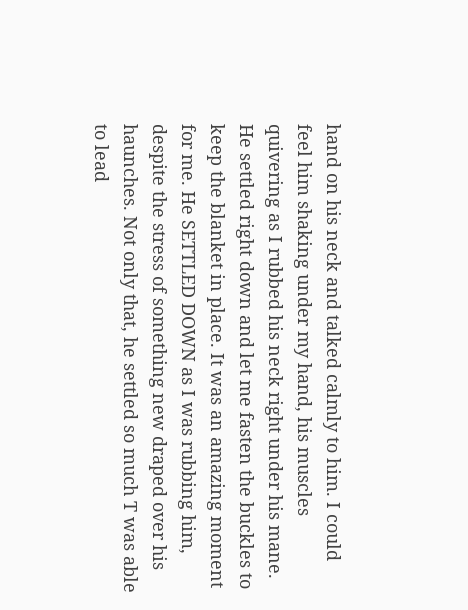hand on his neck and talked calmly to him. I could feel him shaking under my hand, his muscles quivering as I rubbed his neck right under his mane. He settled right down and let me fasten the buckles to keep the blanket in place. It was an amazing moment for me. He SETTLED DOWN as I was rubbing him, despite the stress of something new draped over his haunches. Not only that, he settled so much T was able to lead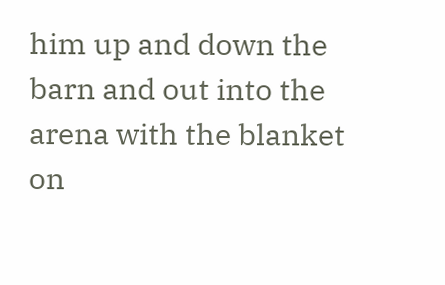him up and down the barn and out into the arena with the blanket on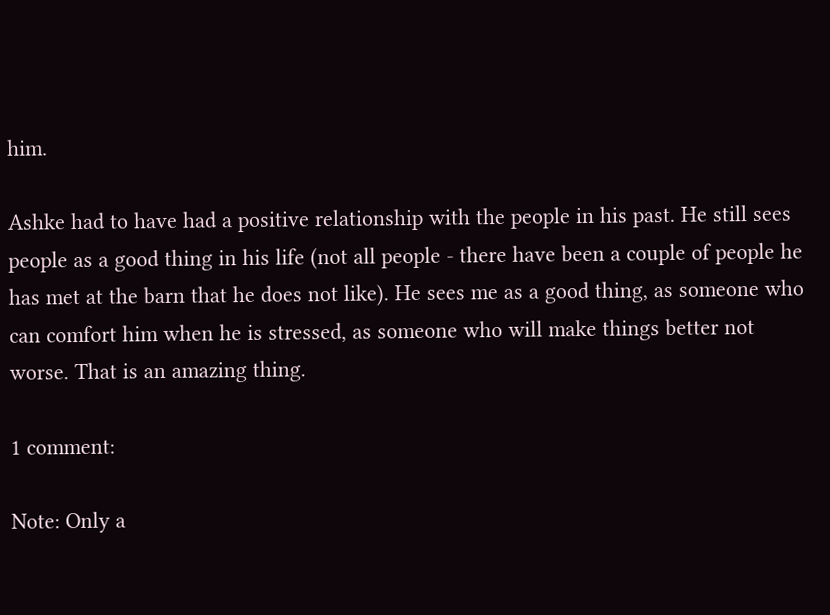him.

Ashke had to have had a positive relationship with the people in his past. He still sees people as a good thing in his life (not all people - there have been a couple of people he has met at the barn that he does not like). He sees me as a good thing, as someone who can comfort him when he is stressed, as someone who will make things better not worse. That is an amazing thing.

1 comment:

Note: Only a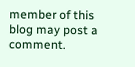member of this blog may post a comment.